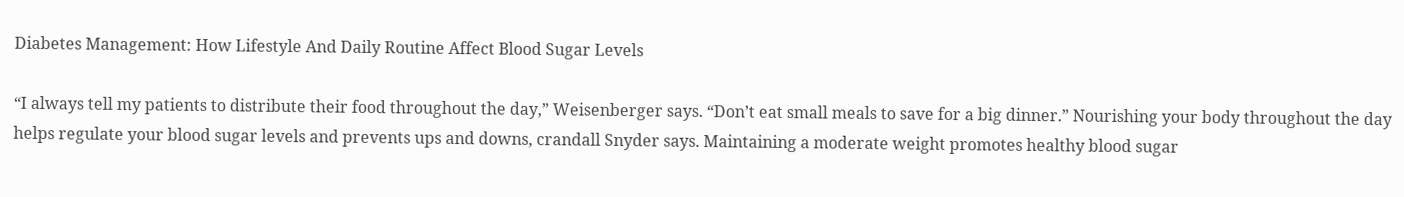Diabetes Management: How Lifestyle And Daily Routine Affect Blood Sugar Levels

“I always tell my patients to distribute their food throughout the day,” Weisenberger says. “Don’t eat small meals to save for a big dinner.” Nourishing your body throughout the day helps regulate your blood sugar levels and prevents ups and downs, crandall Snyder says. Maintaining a moderate weight promotes healthy blood sugar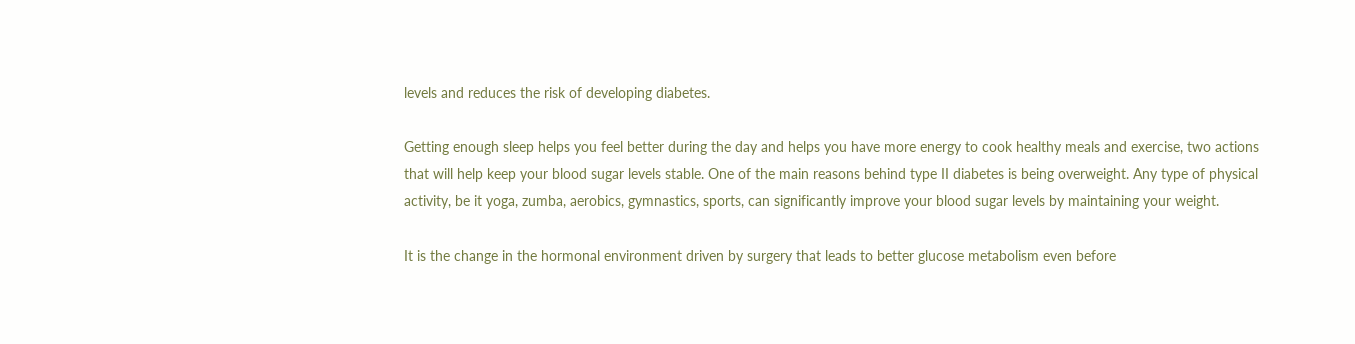levels and reduces the risk of developing diabetes.

Getting enough sleep helps you feel better during the day and helps you have more energy to cook healthy meals and exercise, two actions that will help keep your blood sugar levels stable. One of the main reasons behind type II diabetes is being overweight. Any type of physical activity, be it yoga, zumba, aerobics, gymnastics, sports, can significantly improve your blood sugar levels by maintaining your weight.

It is the change in the hormonal environment driven by surgery that leads to better glucose metabolism even before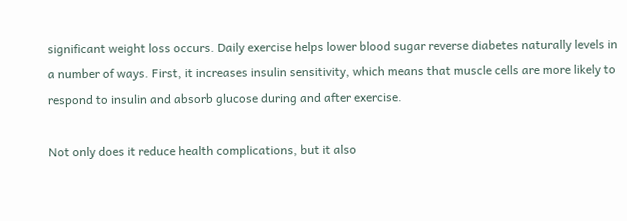significant weight loss occurs. Daily exercise helps lower blood sugar reverse diabetes naturally levels in a number of ways. First, it increases insulin sensitivity, which means that muscle cells are more likely to respond to insulin and absorb glucose during and after exercise.

Not only does it reduce health complications, but it also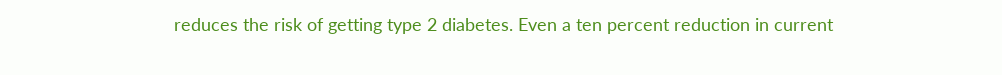reduces the risk of getting type 2 diabetes. Even a ten percent reduction in current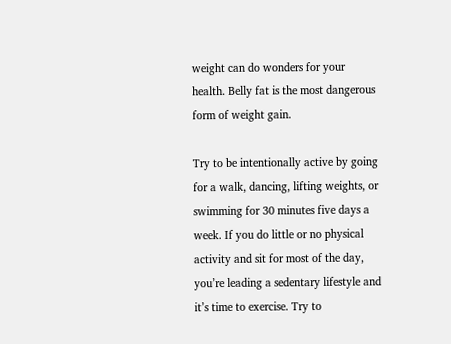weight can do wonders for your health. Belly fat is the most dangerous form of weight gain.

Try to be intentionally active by going for a walk, dancing, lifting weights, or swimming for 30 minutes five days a week. If you do little or no physical activity and sit for most of the day, you’re leading a sedentary lifestyle and it’s time to exercise. Try to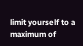limit yourself to a maximum of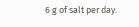6 g of salt per day.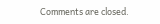Comments are closed.